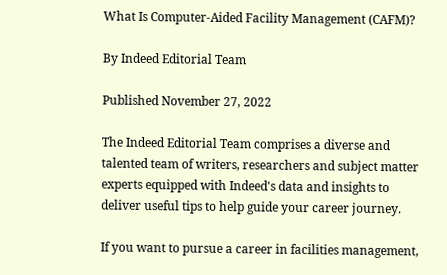What Is Computer-Aided Facility Management (CAFM)?

By Indeed Editorial Team

Published November 27, 2022

The Indeed Editorial Team comprises a diverse and talented team of writers, researchers and subject matter experts equipped with Indeed's data and insights to deliver useful tips to help guide your career journey.

If you want to pursue a career in facilities management,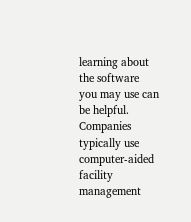learning about the software you may use can be helpful. Companies typically use computer-aided facility management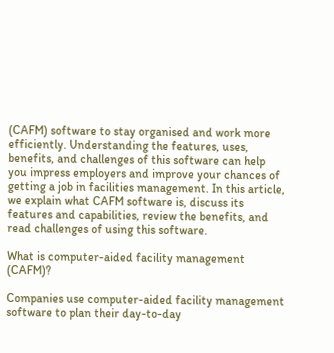(CAFM) software to stay organised and work more efficiently. Understanding the features, uses, benefits, and challenges of this software can help you impress employers and improve your chances of getting a job in facilities management. In this article, we explain what CAFM software is, discuss its features and capabilities, review the benefits, and read challenges of using this software.

What is computer-aided facility management (CAFM)?

Companies use computer-aided facility management software to plan their day-to-day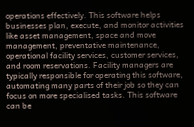operations effectively. This software helps businesses plan, execute, and monitor activities like asset management, space and move management, preventative maintenance, operational facility services, customer services, and room reservations. Facility managers are typically responsible for operating this software, automating many parts of their job so they can focus on more specialised tasks. This software can be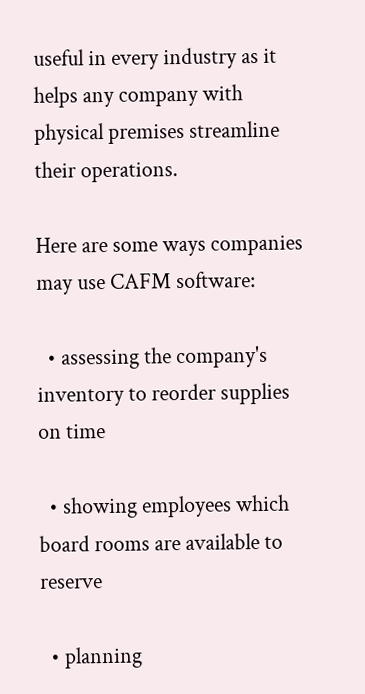useful in every industry as it helps any company with physical premises streamline their operations.

Here are some ways companies may use CAFM software:

  • assessing the company's inventory to reorder supplies on time

  • showing employees which board rooms are available to reserve

  • planning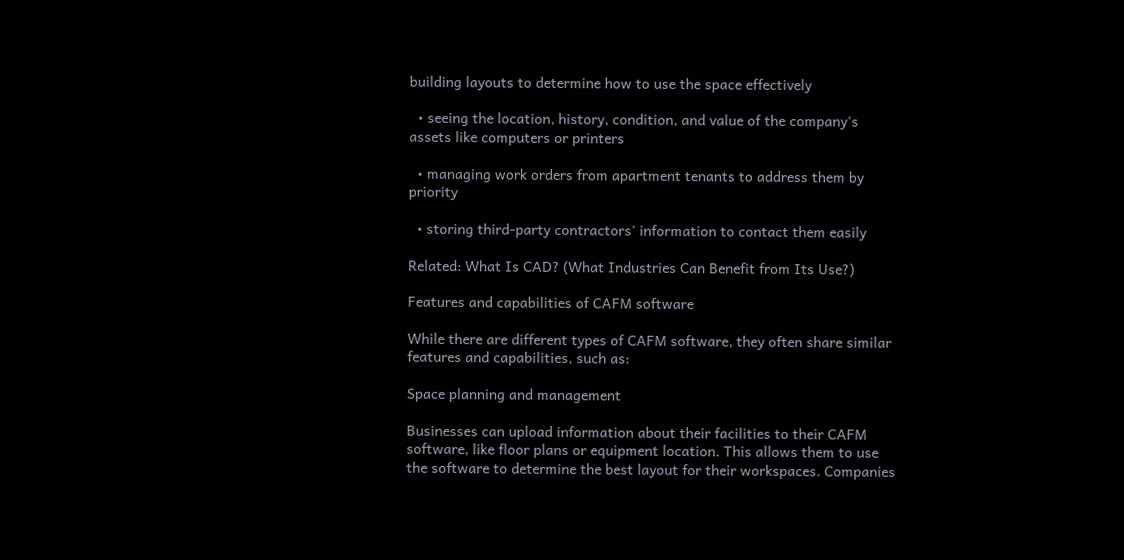building layouts to determine how to use the space effectively

  • seeing the location, history, condition, and value of the company's assets like computers or printers

  • managing work orders from apartment tenants to address them by priority

  • storing third-party contractors' information to contact them easily

Related: What Is CAD? (What Industries Can Benefit from Its Use?)

Features and capabilities of CAFM software

While there are different types of CAFM software, they often share similar features and capabilities, such as:

Space planning and management

Businesses can upload information about their facilities to their CAFM software, like floor plans or equipment location. This allows them to use the software to determine the best layout for their workspaces. Companies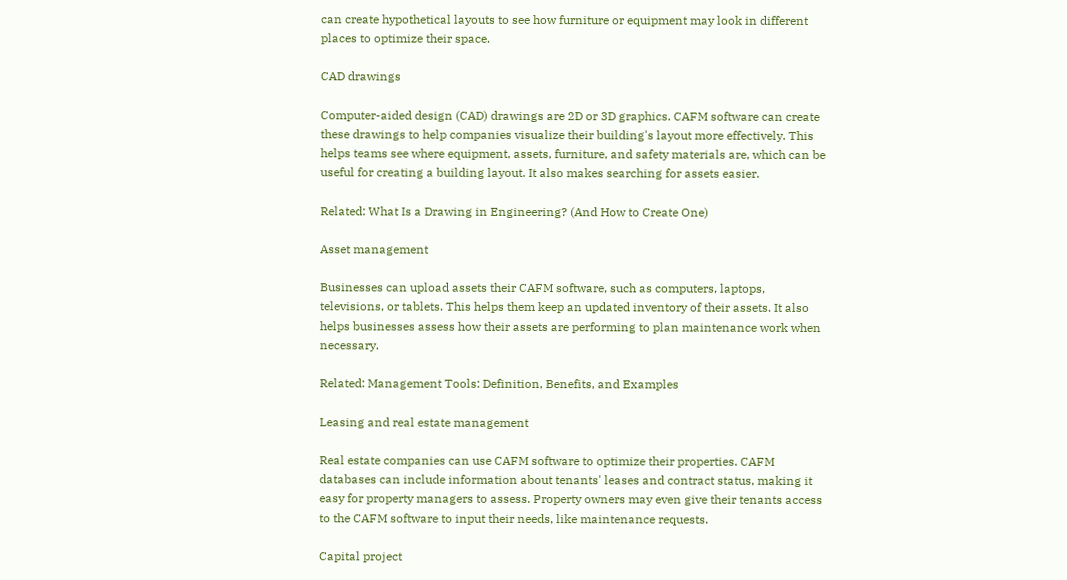can create hypothetical layouts to see how furniture or equipment may look in different places to optimize their space.

CAD drawings

Computer-aided design (CAD) drawings are 2D or 3D graphics. CAFM software can create these drawings to help companies visualize their building's layout more effectively. This helps teams see where equipment, assets, furniture, and safety materials are, which can be useful for creating a building layout. It also makes searching for assets easier.

Related: What Is a Drawing in Engineering? (And How to Create One)

Asset management

Businesses can upload assets their CAFM software, such as computers, laptops, televisions, or tablets. This helps them keep an updated inventory of their assets. It also helps businesses assess how their assets are performing to plan maintenance work when necessary.

Related: Management Tools: Definition, Benefits, and Examples

Leasing and real estate management

Real estate companies can use CAFM software to optimize their properties. CAFM databases can include information about tenants' leases and contract status, making it easy for property managers to assess. Property owners may even give their tenants access to the CAFM software to input their needs, like maintenance requests.

Capital project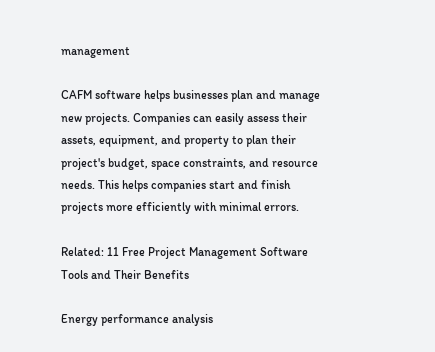management

CAFM software helps businesses plan and manage new projects. Companies can easily assess their assets, equipment, and property to plan their project's budget, space constraints, and resource needs. This helps companies start and finish projects more efficiently with minimal errors.

Related: 11 Free Project Management Software Tools and Their Benefits

Energy performance analysis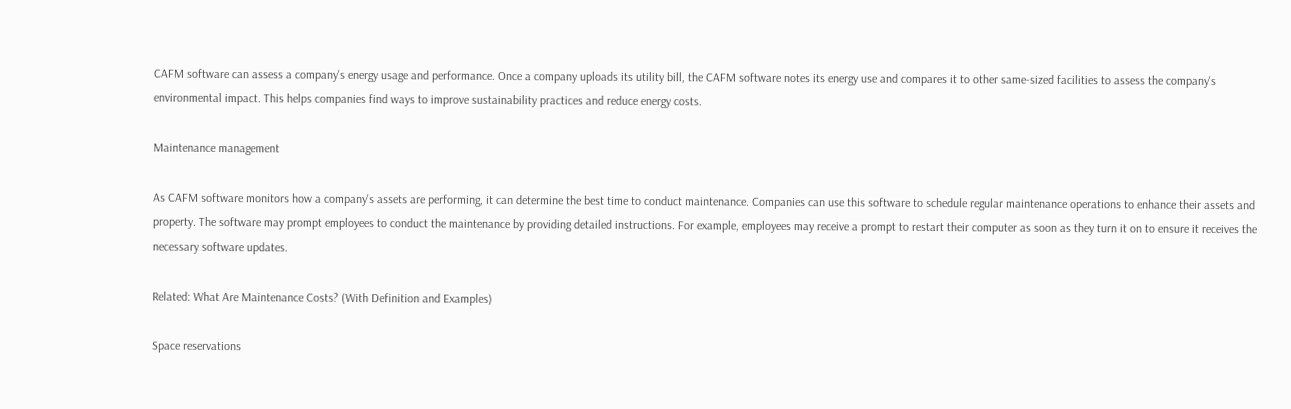CAFM software can assess a company's energy usage and performance. Once a company uploads its utility bill, the CAFM software notes its energy use and compares it to other same-sized facilities to assess the company's environmental impact. This helps companies find ways to improve sustainability practices and reduce energy costs.

Maintenance management

As CAFM software monitors how a company's assets are performing, it can determine the best time to conduct maintenance. Companies can use this software to schedule regular maintenance operations to enhance their assets and property. The software may prompt employees to conduct the maintenance by providing detailed instructions. For example, employees may receive a prompt to restart their computer as soon as they turn it on to ensure it receives the necessary software updates.

Related: What Are Maintenance Costs? (With Definition and Examples)

Space reservations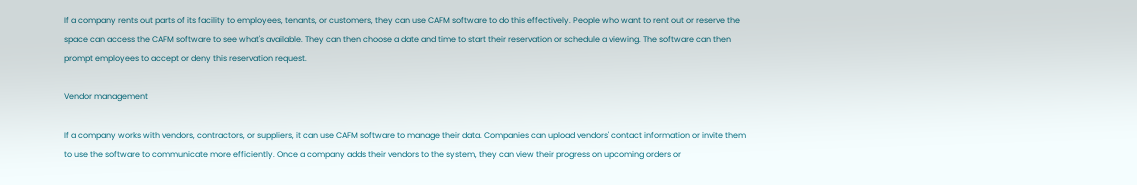If a company rents out parts of its facility to employees, tenants, or customers, they can use CAFM software to do this effectively. People who want to rent out or reserve the space can access the CAFM software to see what's available. They can then choose a date and time to start their reservation or schedule a viewing. The software can then prompt employees to accept or deny this reservation request.

Vendor management

If a company works with vendors, contractors, or suppliers, it can use CAFM software to manage their data. Companies can upload vendors' contact information or invite them to use the software to communicate more efficiently. Once a company adds their vendors to the system, they can view their progress on upcoming orders or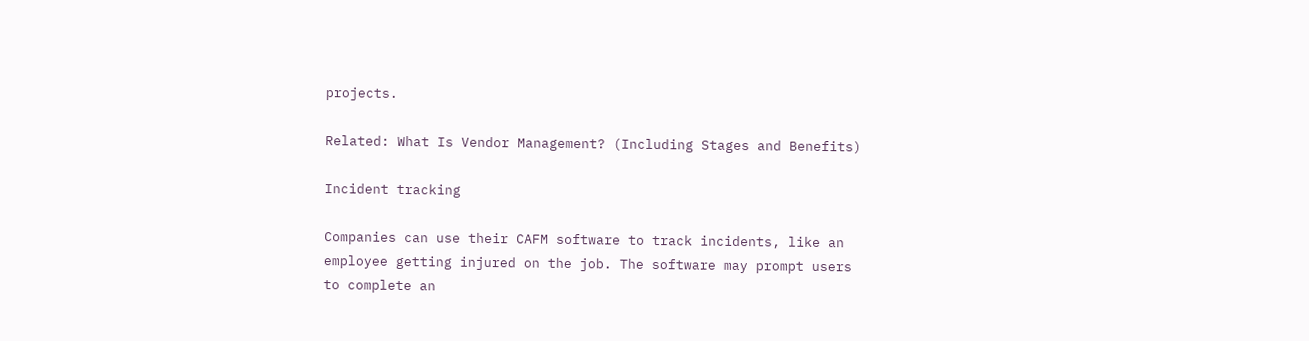projects.

Related: What Is Vendor Management? (Including Stages and Benefits)

Incident tracking

Companies can use their CAFM software to track incidents, like an employee getting injured on the job. The software may prompt users to complete an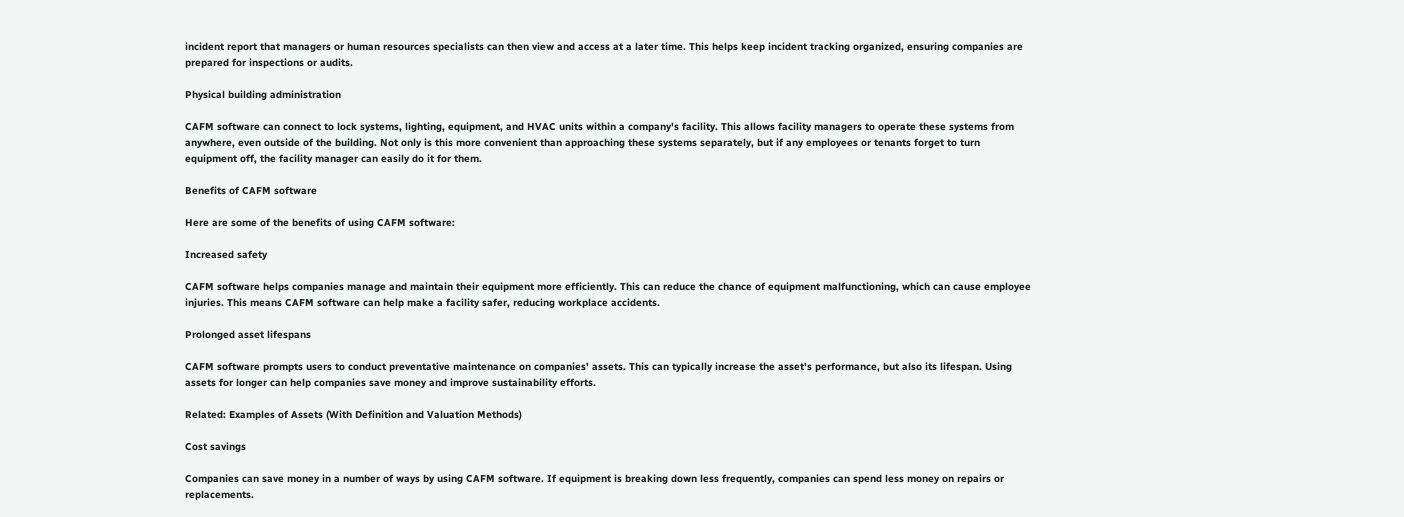incident report that managers or human resources specialists can then view and access at a later time. This helps keep incident tracking organized, ensuring companies are prepared for inspections or audits.

Physical building administration

CAFM software can connect to lock systems, lighting, equipment, and HVAC units within a company's facility. This allows facility managers to operate these systems from anywhere, even outside of the building. Not only is this more convenient than approaching these systems separately, but if any employees or tenants forget to turn equipment off, the facility manager can easily do it for them.

Benefits of CAFM software

Here are some of the benefits of using CAFM software:

Increased safety

CAFM software helps companies manage and maintain their equipment more efficiently. This can reduce the chance of equipment malfunctioning, which can cause employee injuries. This means CAFM software can help make a facility safer, reducing workplace accidents.

Prolonged asset lifespans

CAFM software prompts users to conduct preventative maintenance on companies' assets. This can typically increase the asset's performance, but also its lifespan. Using assets for longer can help companies save money and improve sustainability efforts.

Related: Examples of Assets (With Definition and Valuation Methods)

Cost savings

Companies can save money in a number of ways by using CAFM software. If equipment is breaking down less frequently, companies can spend less money on repairs or replacements.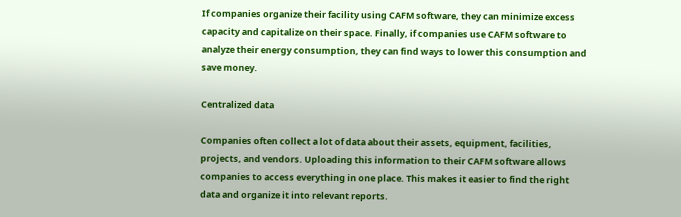If companies organize their facility using CAFM software, they can minimize excess capacity and capitalize on their space. Finally, if companies use CAFM software to analyze their energy consumption, they can find ways to lower this consumption and save money.

Centralized data

Companies often collect a lot of data about their assets, equipment, facilities, projects, and vendors. Uploading this information to their CAFM software allows companies to access everything in one place. This makes it easier to find the right data and organize it into relevant reports.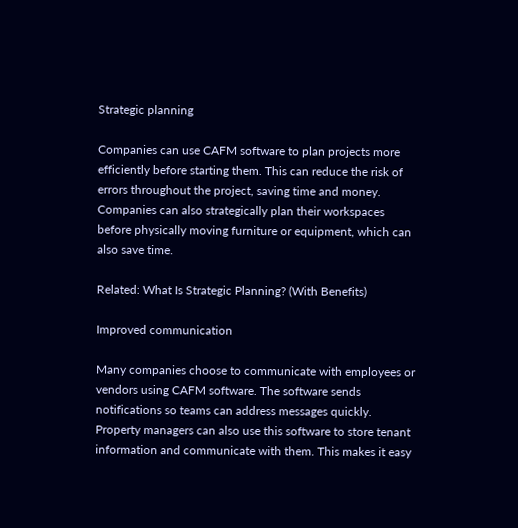Strategic planning

Companies can use CAFM software to plan projects more efficiently before starting them. This can reduce the risk of errors throughout the project, saving time and money. Companies can also strategically plan their workspaces before physically moving furniture or equipment, which can also save time.

Related: What Is Strategic Planning? (With Benefits)

Improved communication

Many companies choose to communicate with employees or vendors using CAFM software. The software sends notifications so teams can address messages quickly. Property managers can also use this software to store tenant information and communicate with them. This makes it easy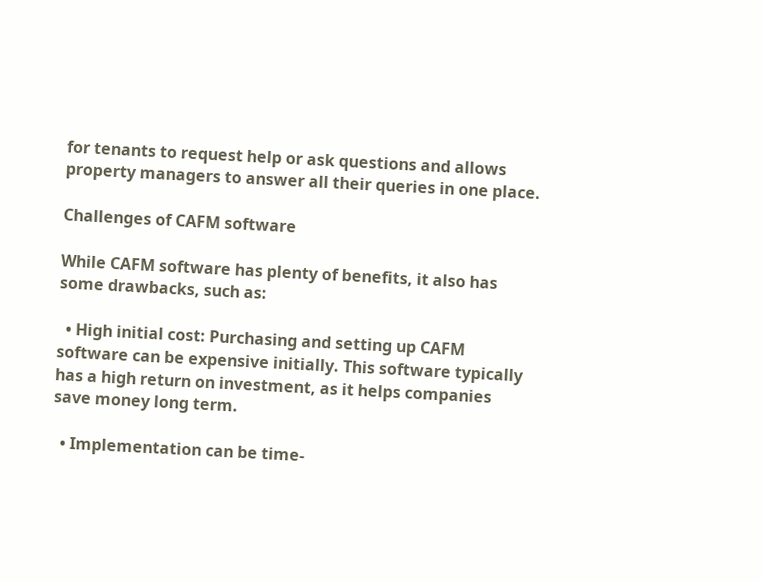for tenants to request help or ask questions and allows property managers to answer all their queries in one place.

Challenges of CAFM software

While CAFM software has plenty of benefits, it also has some drawbacks, such as:

  • High initial cost: Purchasing and setting up CAFM software can be expensive initially. This software typically has a high return on investment, as it helps companies save money long term.

  • Implementation can be time-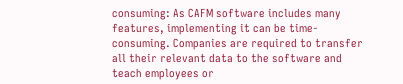consuming: As CAFM software includes many features, implementing it can be time-consuming. Companies are required to transfer all their relevant data to the software and teach employees or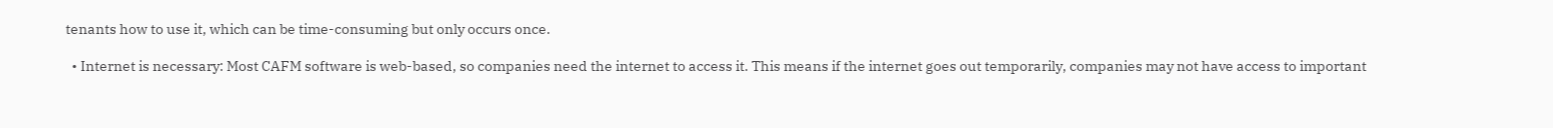tenants how to use it, which can be time-consuming but only occurs once.

  • Internet is necessary: Most CAFM software is web-based, so companies need the internet to access it. This means if the internet goes out temporarily, companies may not have access to important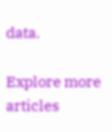data.

Explore more articles